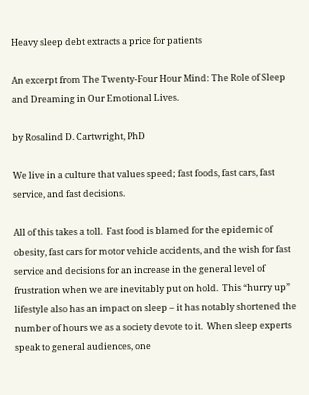Heavy sleep debt extracts a price for patients

An excerpt from The Twenty-Four Hour Mind: The Role of Sleep and Dreaming in Our Emotional Lives.

by Rosalind D. Cartwright, PhD

We live in a culture that values speed; fast foods, fast cars, fast service, and fast decisions.

All of this takes a toll.  Fast food is blamed for the epidemic of obesity, fast cars for motor vehicle accidents, and the wish for fast service and decisions for an increase in the general level of frustration when we are inevitably put on hold.  This “hurry up” lifestyle also has an impact on sleep – it has notably shortened the number of hours we as a society devote to it.  When sleep experts speak to general audiences, one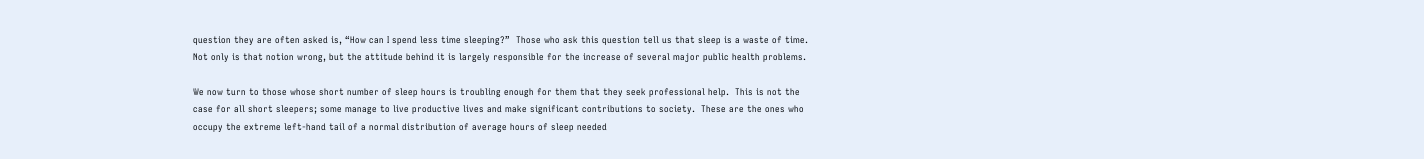question they are often asked is, “How can I spend less time sleeping?”  Those who ask this question tell us that sleep is a waste of time.  Not only is that notion wrong, but the attitude behind it is largely responsible for the increase of several major public health problems.

We now turn to those whose short number of sleep hours is troubling enough for them that they seek professional help.  This is not the case for all short sleepers; some manage to live productive lives and make significant contributions to society.  These are the ones who occupy the extreme left-hand tail of a normal distribution of average hours of sleep needed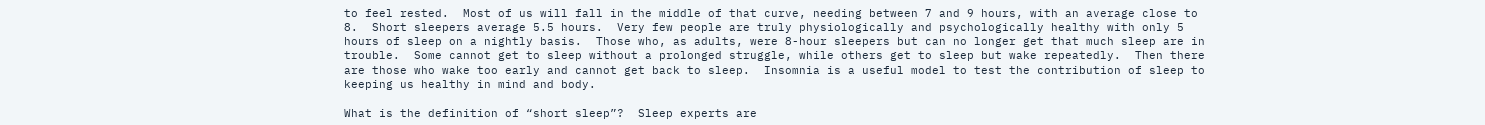to feel rested.  Most of us will fall in the middle of that curve, needing between 7 and 9 hours, with an average close to 8.  Short sleepers average 5.5 hours.  Very few people are truly physiologically and psychologically healthy with only 5 hours of sleep on a nightly basis.  Those who, as adults, were 8-hour sleepers but can no longer get that much sleep are in trouble.  Some cannot get to sleep without a prolonged struggle, while others get to sleep but wake repeatedly.  Then there are those who wake too early and cannot get back to sleep.  Insomnia is a useful model to test the contribution of sleep to keeping us healthy in mind and body.

What is the definition of “short sleep”?  Sleep experts are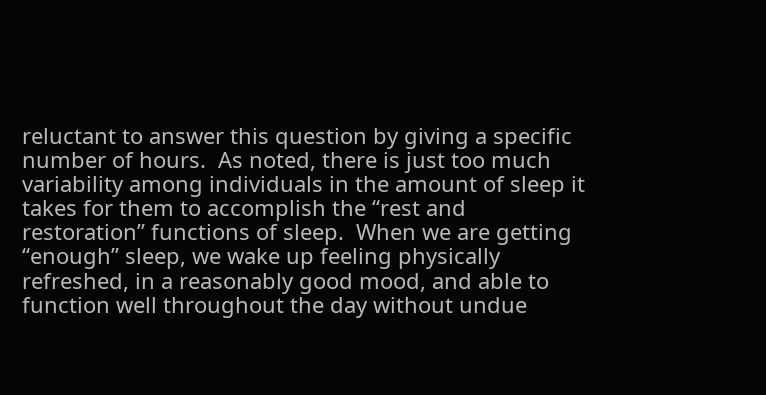reluctant to answer this question by giving a specific number of hours.  As noted, there is just too much variability among individuals in the amount of sleep it takes for them to accomplish the “rest and restoration” functions of sleep.  When we are getting “enough” sleep, we wake up feeling physically refreshed, in a reasonably good mood, and able to function well throughout the day without undue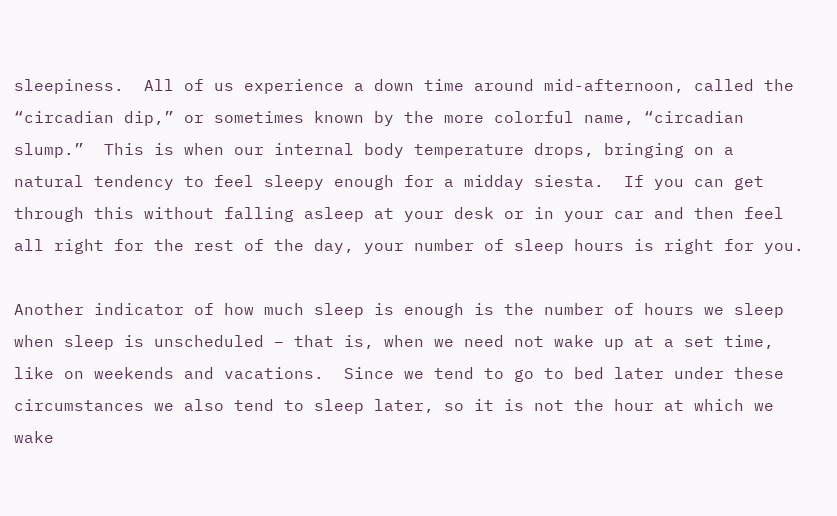sleepiness.  All of us experience a down time around mid-afternoon, called the “circadian dip,” or sometimes known by the more colorful name, “circadian slump.”  This is when our internal body temperature drops, bringing on a natural tendency to feel sleepy enough for a midday siesta.  If you can get through this without falling asleep at your desk or in your car and then feel all right for the rest of the day, your number of sleep hours is right for you.

Another indicator of how much sleep is enough is the number of hours we sleep when sleep is unscheduled – that is, when we need not wake up at a set time, like on weekends and vacations.  Since we tend to go to bed later under these circumstances we also tend to sleep later, so it is not the hour at which we wake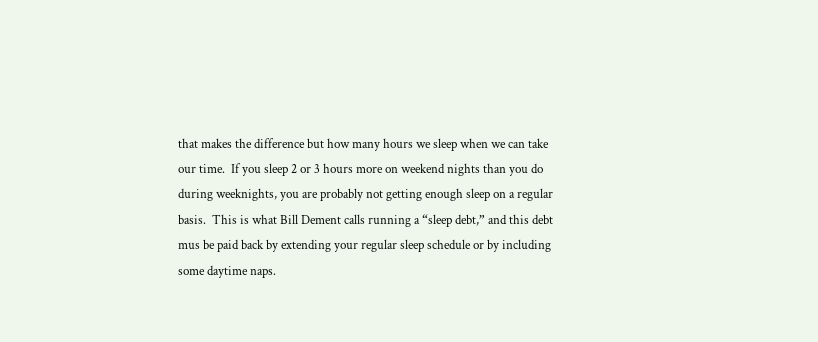that makes the difference but how many hours we sleep when we can take our time.  If you sleep 2 or 3 hours more on weekend nights than you do during weeknights, you are probably not getting enough sleep on a regular basis.  This is what Bill Dement calls running a “sleep debt,” and this debt mus be paid back by extending your regular sleep schedule or by including some daytime naps.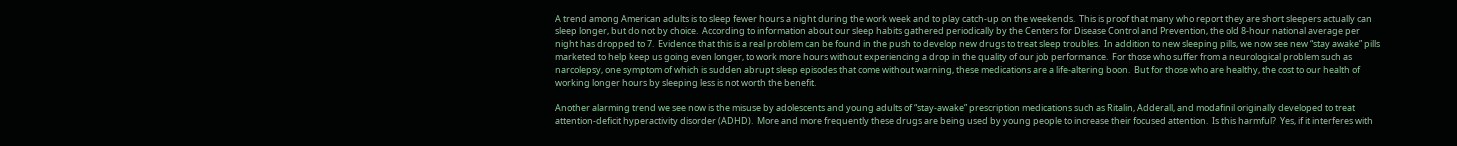A trend among American adults is to sleep fewer hours a night during the work week and to play catch-up on the weekends.  This is proof that many who report they are short sleepers actually can sleep longer, but do not by choice.  According to information about our sleep habits gathered periodically by the Centers for Disease Control and Prevention, the old 8-hour national average per night has dropped to 7.  Evidence that this is a real problem can be found in the push to develop new drugs to treat sleep troubles.  In addition to new sleeping pills, we now see new “stay awake” pills marketed to help keep us going even longer, to work more hours without experiencing a drop in the quality of our job performance.  For those who suffer from a neurological problem such as narcolepsy, one symptom of which is sudden abrupt sleep episodes that come without warning, these medications are a life-altering boon.  But for those who are healthy, the cost to our health of working longer hours by sleeping less is not worth the benefit.

Another alarming trend we see now is the misuse by adolescents and young adults of “stay-awake” prescription medications such as Ritalin, Adderall, and modafinil originally developed to treat attention-deficit hyperactivity disorder (ADHD).  More and more frequently these drugs are being used by young people to increase their focused attention.  Is this harmful?  Yes, if it interferes with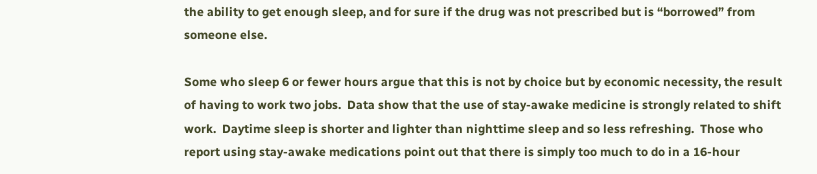the ability to get enough sleep, and for sure if the drug was not prescribed but is “borrowed” from someone else.

Some who sleep 6 or fewer hours argue that this is not by choice but by economic necessity, the result of having to work two jobs.  Data show that the use of stay-awake medicine is strongly related to shift work.  Daytime sleep is shorter and lighter than nighttime sleep and so less refreshing.  Those who report using stay-awake medications point out that there is simply too much to do in a 16-hour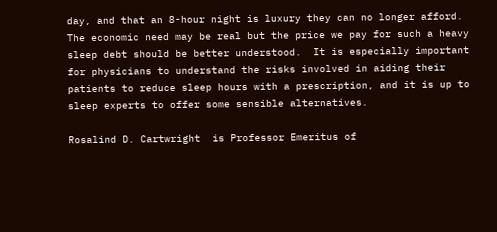day, and that an 8-hour night is luxury they can no longer afford.  The economic need may be real but the price we pay for such a heavy sleep debt should be better understood.  It is especially important for physicians to understand the risks involved in aiding their patients to reduce sleep hours with a prescription, and it is up to sleep experts to offer some sensible alternatives.

Rosalind D. Cartwright  is Professor Emeritus of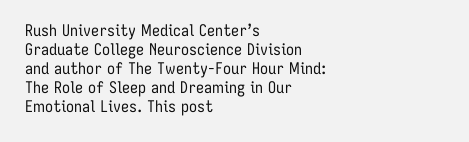Rush University Medical Center’s Graduate College Neuroscience Division and author of The Twenty-Four Hour Mind: The Role of Sleep and Dreaming in Our Emotional Lives. This post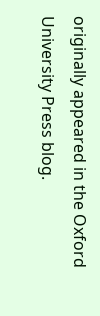originally appeared in the Oxford University Press blog.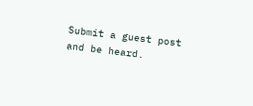Submit a guest post and be heard.